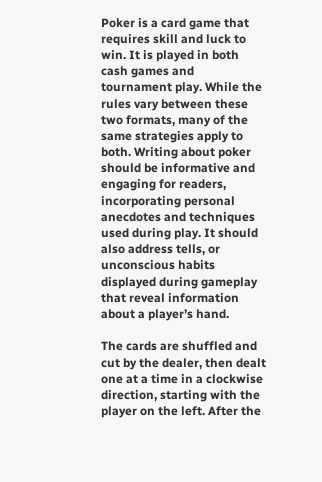Poker is a card game that requires skill and luck to win. It is played in both cash games and tournament play. While the rules vary between these two formats, many of the same strategies apply to both. Writing about poker should be informative and engaging for readers, incorporating personal anecdotes and techniques used during play. It should also address tells, or unconscious habits displayed during gameplay that reveal information about a player’s hand.

The cards are shuffled and cut by the dealer, then dealt one at a time in a clockwise direction, starting with the player on the left. After the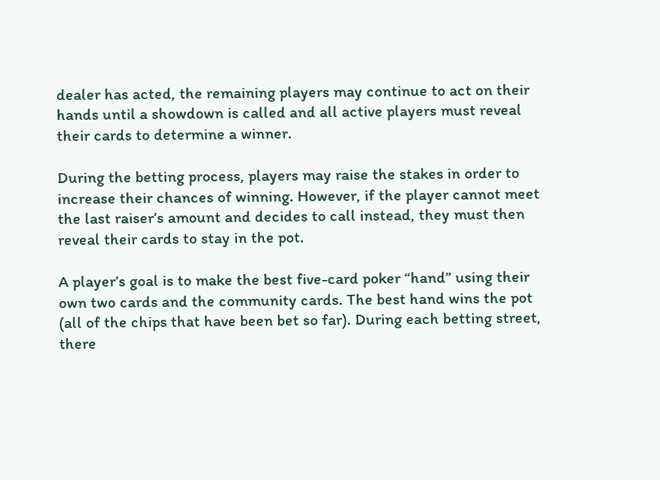dealer has acted, the remaining players may continue to act on their hands until a showdown is called and all active players must reveal their cards to determine a winner.

During the betting process, players may raise the stakes in order to increase their chances of winning. However, if the player cannot meet the last raiser’s amount and decides to call instead, they must then reveal their cards to stay in the pot.

A player’s goal is to make the best five-card poker “hand” using their own two cards and the community cards. The best hand wins the pot (all of the chips that have been bet so far). During each betting street, there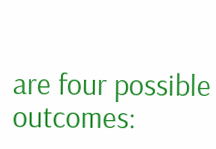are four possible outcomes: